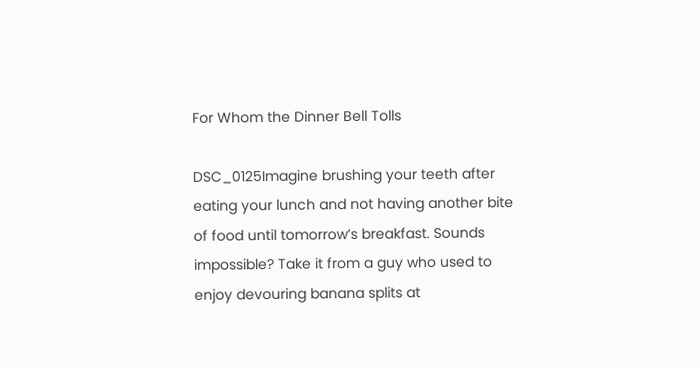For Whom the Dinner Bell Tolls

DSC_0125Imagine brushing your teeth after eating your lunch and not having another bite of food until tomorrow’s breakfast. Sounds impossible? Take it from a guy who used to enjoy devouring banana splits at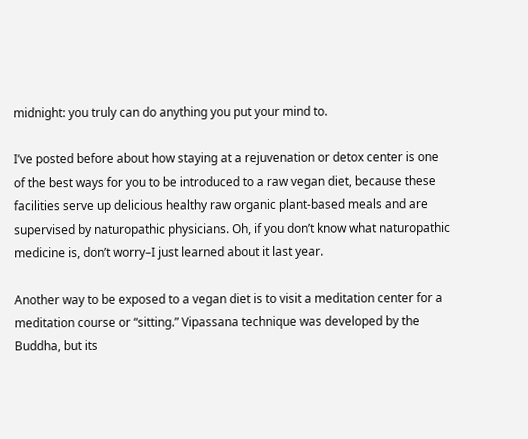midnight: you truly can do anything you put your mind to.

I’ve posted before about how staying at a rejuvenation or detox center is one of the best ways for you to be introduced to a raw vegan diet, because these facilities serve up delicious healthy raw organic plant-based meals and are supervised by naturopathic physicians. Oh, if you don’t know what naturopathic medicine is, don’t worry–I just learned about it last year.

Another way to be exposed to a vegan diet is to visit a meditation center for a meditation course or “sitting.” Vipassana technique was developed by the Buddha, but its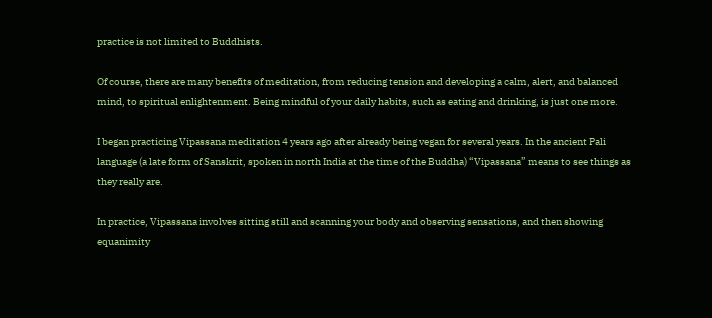practice is not limited to Buddhists.

Of course, there are many benefits of meditation, from reducing tension and developing a calm, alert, and balanced mind, to spiritual enlightenment. Being mindful of your daily habits, such as eating and drinking, is just one more.

I began practicing Vipassana meditation 4 years ago after already being vegan for several years. In the ancient Pali language (a late form of Sanskrit, spoken in north India at the time of the Buddha) “Vipassana” means to see things as they really are.

In practice, Vipassana involves sitting still and scanning your body and observing sensations, and then showing equanimity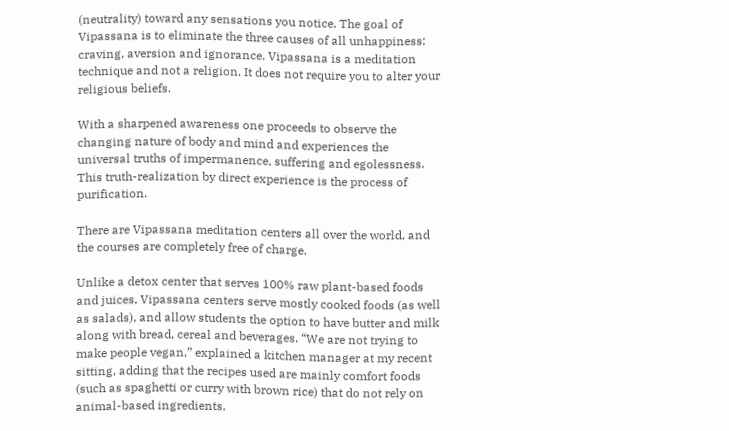(neutrality) toward any sensations you notice. The goal of Vipassana is to eliminate the three causes of all unhappiness: craving, aversion and ignorance. Vipassana is a meditation technique and not a religion. It does not require you to alter your religious beliefs.

With a sharpened awareness one proceeds to observe the changing nature of body and mind and experiences the universal truths of impermanence, suffering and egolessness. This truth-realization by direct experience is the process of purification.

There are Vipassana meditation centers all over the world, and the courses are completely free of charge.

Unlike a detox center that serves 100% raw plant-based foods and juices, Vipassana centers serve mostly cooked foods (as well as salads), and allow students the option to have butter and milk along with bread, cereal and beverages. “We are not trying to make people vegan,” explained a kitchen manager at my recent sitting, adding that the recipes used are mainly comfort foods (such as spaghetti or curry with brown rice) that do not rely on animal-based ingredients.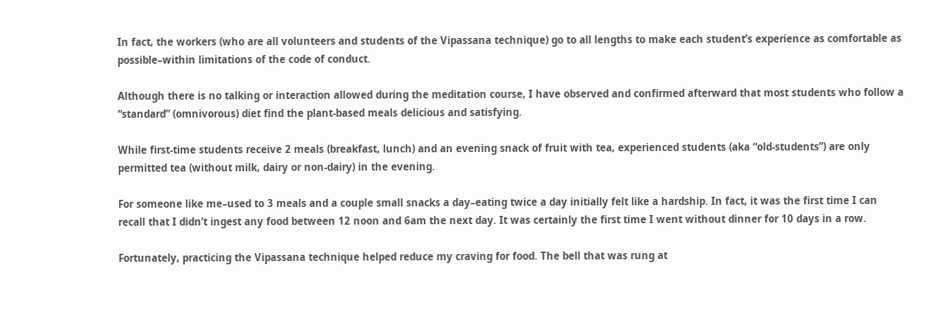In fact, the workers (who are all volunteers and students of the Vipassana technique) go to all lengths to make each student’s experience as comfortable as possible–within limitations of the code of conduct.

Although there is no talking or interaction allowed during the meditation course, I have observed and confirmed afterward that most students who follow a “standard” (omnivorous) diet find the plant-based meals delicious and satisfying.

While first-time students receive 2 meals (breakfast, lunch) and an evening snack of fruit with tea, experienced students (aka “old-students”) are only permitted tea (without milk, dairy or non-dairy) in the evening.

For someone like me–used to 3 meals and a couple small snacks a day–eating twice a day initially felt like a hardship. In fact, it was the first time I can recall that I didn’t ingest any food between 12 noon and 6am the next day. It was certainly the first time I went without dinner for 10 days in a row.

Fortunately, practicing the Vipassana technique helped reduce my craving for food. The bell that was rung at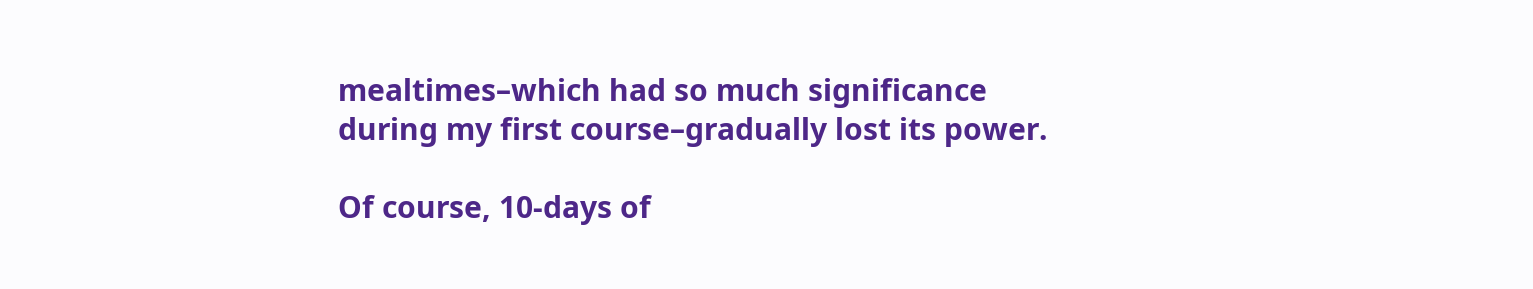mealtimes–which had so much significance during my first course–gradually lost its power.

Of course, 10-days of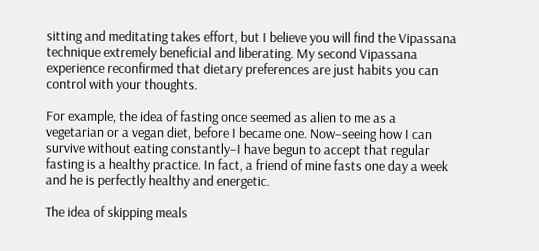sitting and meditating takes effort, but I believe you will find the Vipassana technique extremely beneficial and liberating. My second Vipassana experience reconfirmed that dietary preferences are just habits you can control with your thoughts.

For example, the idea of fasting once seemed as alien to me as a vegetarian or a vegan diet, before I became one. Now–seeing how I can survive without eating constantly–I have begun to accept that regular fasting is a healthy practice. In fact, a friend of mine fasts one day a week and he is perfectly healthy and energetic.

The idea of skipping meals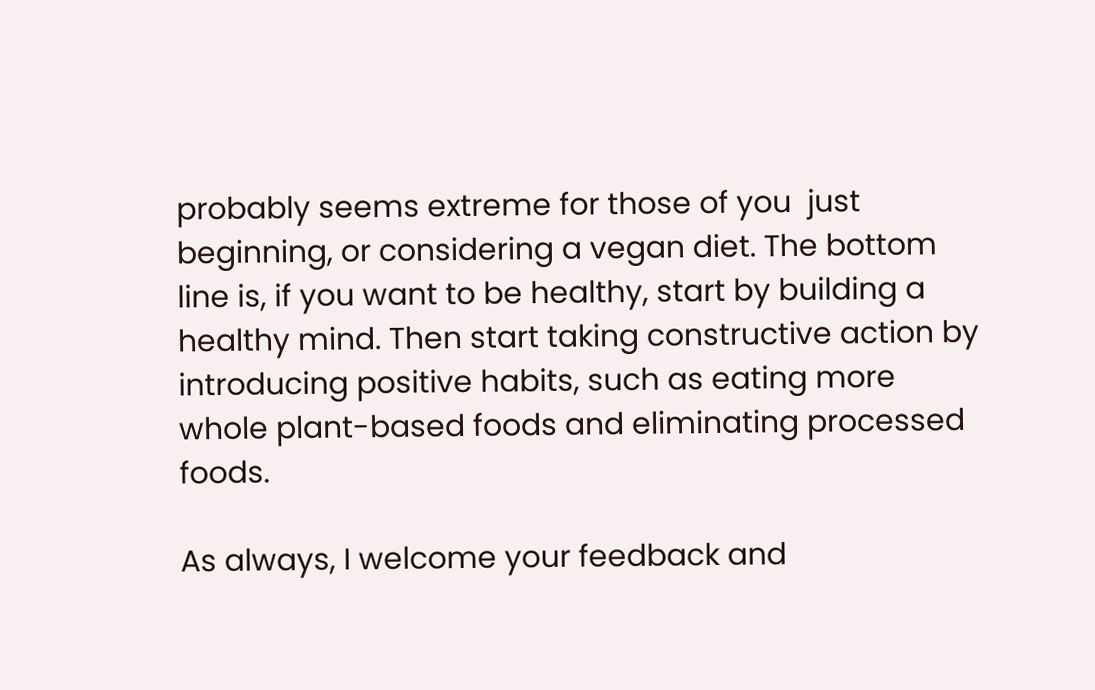probably seems extreme for those of you  just beginning, or considering a vegan diet. The bottom line is, if you want to be healthy, start by building a healthy mind. Then start taking constructive action by introducing positive habits, such as eating more whole plant-based foods and eliminating processed foods.

As always, I welcome your feedback and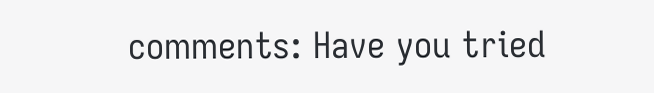comments: Have you tried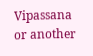Vipassana or another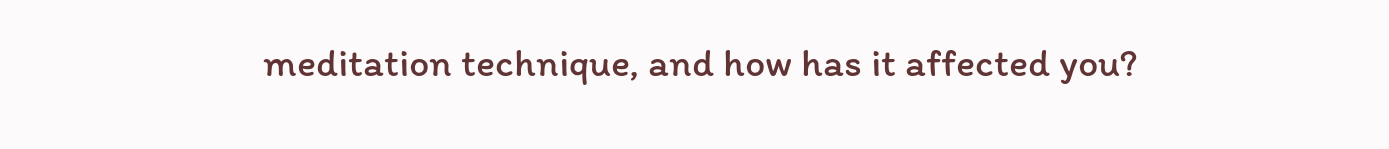meditation technique, and how has it affected you?